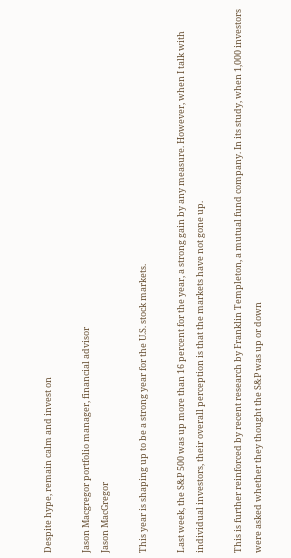Despite hype, remain calm and invest on

Jason Macgregor portfolio manager, financial advisor
Jason MacGregor

This year is shaping up to be a strong year for the U.S. stock markets.

Last week, the S&P 500 was up more than 16 percent for the year, a strong gain by any measure. However, when I talk with individual investors, their overall perception is that the markets have not gone up.

This is further reinforced by recent research by Franklin Templeton, a mutual fund company. In its study, when 1,000 investors were asked whether they thought the S&P was up or down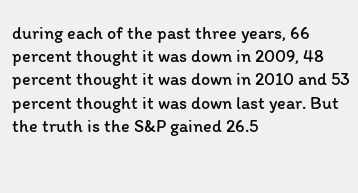during each of the past three years, 66 percent thought it was down in 2009, 48 percent thought it was down in 2010 and 53 percent thought it was down last year. But the truth is the S&P gained 26.5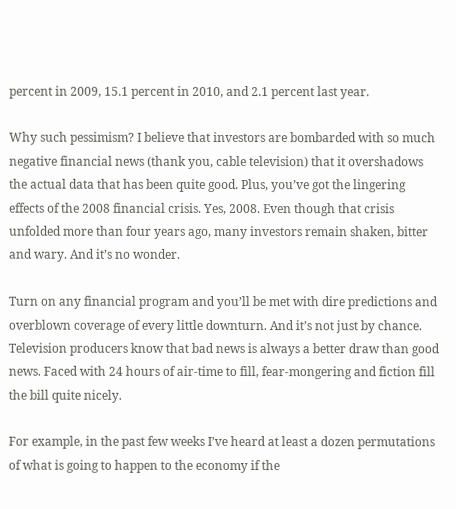percent in 2009, 15.1 percent in 2010, and 2.1 percent last year.

Why such pessimism? I believe that investors are bombarded with so much negative financial news (thank you, cable television) that it overshadows the actual data that has been quite good. Plus, you’ve got the lingering effects of the 2008 financial crisis. Yes, 2008. Even though that crisis unfolded more than four years ago, many investors remain shaken, bitter and wary. And it’s no wonder.

Turn on any financial program and you’ll be met with dire predictions and overblown coverage of every little downturn. And it’s not just by chance. Television producers know that bad news is always a better draw than good news. Faced with 24 hours of air-time to fill, fear-mongering and fiction fill the bill quite nicely.

For example, in the past few weeks I’ve heard at least a dozen permutations of what is going to happen to the economy if the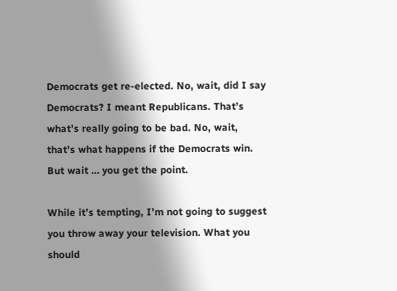Democrats get re-elected. No, wait, did I say Democrats? I meant Republicans. That’s what’s really going to be bad. No, wait, that’s what happens if the Democrats win. But wait … you get the point.

While it’s tempting, I’m not going to suggest you throw away your television. What you should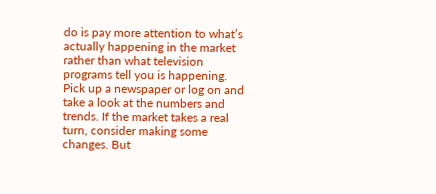do is pay more attention to what’s actually happening in the market rather than what television programs tell you is happening. Pick up a newspaper or log on and take a look at the numbers and trends. If the market takes a real turn, consider making some changes. But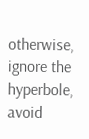otherwise, ignore the hyperbole, avoid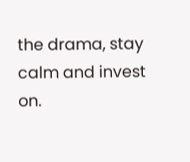the drama, stay calm and invest on.